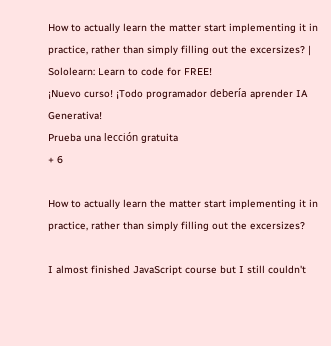How to actually learn the matter start implementing it in practice, rather than simply filling out the excersizes? | Sololearn: Learn to code for FREE!
¡Nuevo curso! ¡Todo programador debería aprender IA Generativa!
Prueba una lección gratuita
+ 6

How to actually learn the matter start implementing it in practice, rather than simply filling out the excersizes?

I almost finished JavaScript course but I still couldn't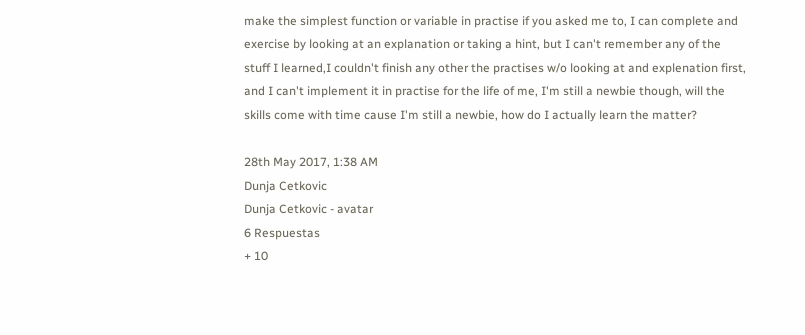make the simplest function or variable in practise if you asked me to, I can complete and exercise by looking at an explanation or taking a hint, but I can't remember any of the stuff I learned,I couldn't finish any other the practises w/o looking at and explenation first, and I can't implement it in practise for the life of me, I'm still a newbie though, will the skills come with time cause I'm still a newbie, how do I actually learn the matter?

28th May 2017, 1:38 AM
Dunja Cetkovic
Dunja Cetkovic - avatar
6 Respuestas
+ 10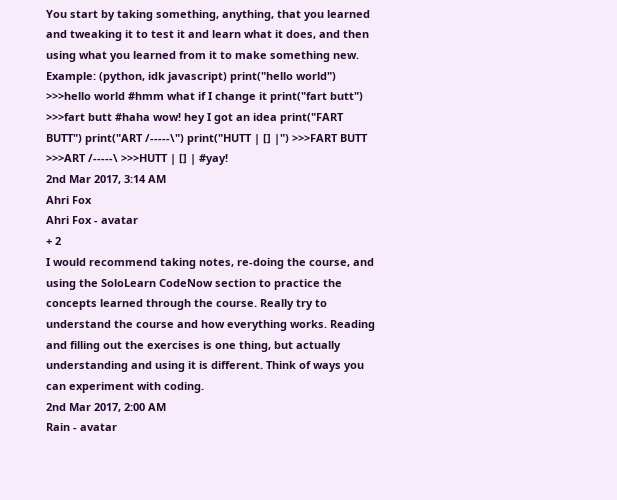You start by taking something, anything, that you learned and tweaking it to test it and learn what it does, and then using what you learned from it to make something new. Example: (python, idk javascript) print("hello world") >>>hello world #hmm what if I change it print("fart butt") >>>fart butt #haha wow! hey I got an idea print("FART BUTT") print("ART /-----\") print("HUTT | [] |") >>>FART BUTT >>>ART /-----\ >>>HUTT | [] | #yay!
2nd Mar 2017, 3:14 AM
Ahri Fox
Ahri Fox - avatar
+ 2
I would recommend taking notes, re-doing the course, and using the SoloLearn CodeNow section to practice the concepts learned through the course. Really try to understand the course and how everything works. Reading and filling out the exercises is one thing, but actually understanding and using it is different. Think of ways you can experiment with coding.
2nd Mar 2017, 2:00 AM
Rain - avatar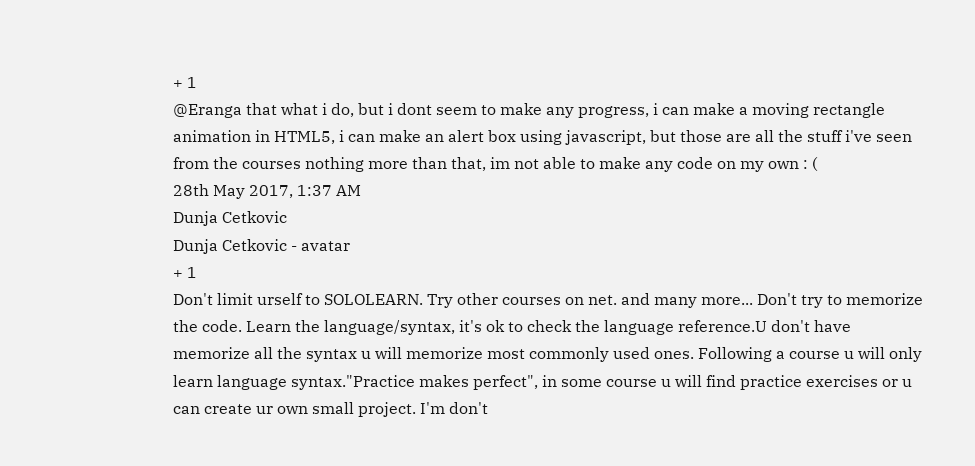+ 1
@Eranga that what i do, but i dont seem to make any progress, i can make a moving rectangle animation in HTML5, i can make an alert box using javascript, but those are all the stuff i've seen from the courses nothing more than that, im not able to make any code on my own : (
28th May 2017, 1:37 AM
Dunja Cetkovic
Dunja Cetkovic - avatar
+ 1
Don't limit urself to SOLOLEARN. Try other courses on net. and many more... Don't try to memorize the code. Learn the language/syntax, it's ok to check the language reference.U don't have memorize all the syntax u will memorize most commonly used ones. Following a course u will only learn language syntax."Practice makes perfect", in some course u will find practice exercises or u can create ur own small project. I'm don't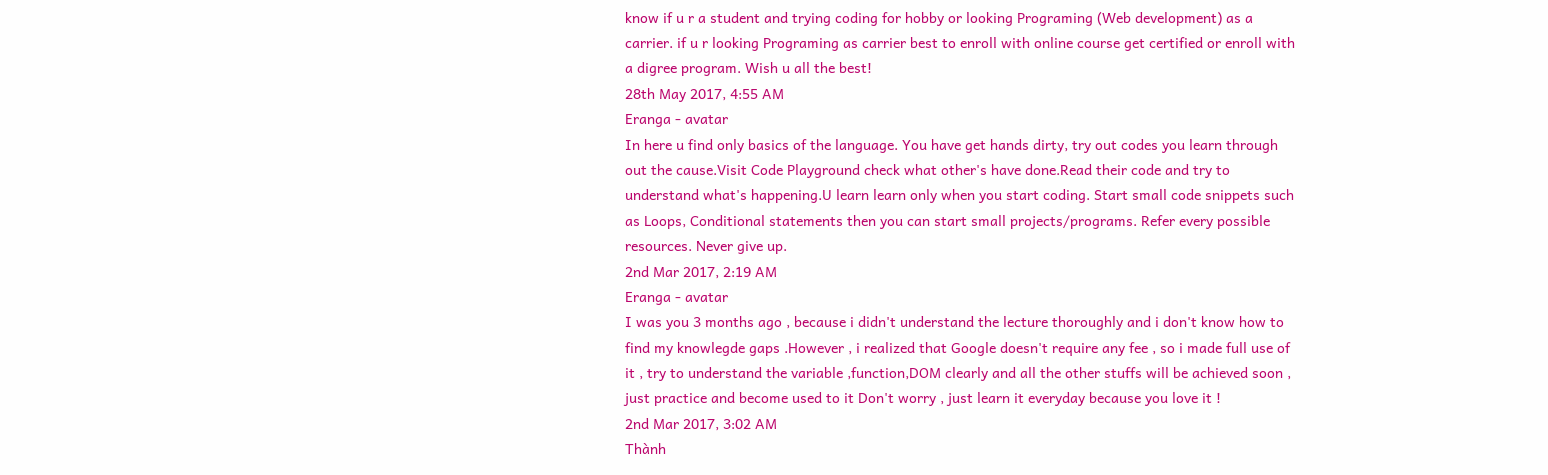know if u r a student and trying coding for hobby or looking Programing (Web development) as a carrier. if u r looking Programing as carrier best to enroll with online course get certified or enroll with a digree program. Wish u all the best!
28th May 2017, 4:55 AM
Eranga - avatar
In here u find only basics of the language. You have get hands dirty, try out codes you learn through out the cause.Visit Code Playground check what other's have done.Read their code and try to understand what's happening.U learn learn only when you start coding. Start small code snippets such as Loops, Conditional statements then you can start small projects/programs. Refer every possible resources. Never give up.
2nd Mar 2017, 2:19 AM
Eranga - avatar
I was you 3 months ago , because i didn't understand the lecture thoroughly and i don't know how to find my knowlegde gaps .However , i realized that Google doesn't require any fee , so i made full use of it , try to understand the variable ,function,DOM clearly and all the other stuffs will be achieved soon , just practice and become used to it Don't worry , just learn it everyday because you love it !
2nd Mar 2017, 3:02 AM
Thành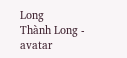Long
Thành Long - avatar